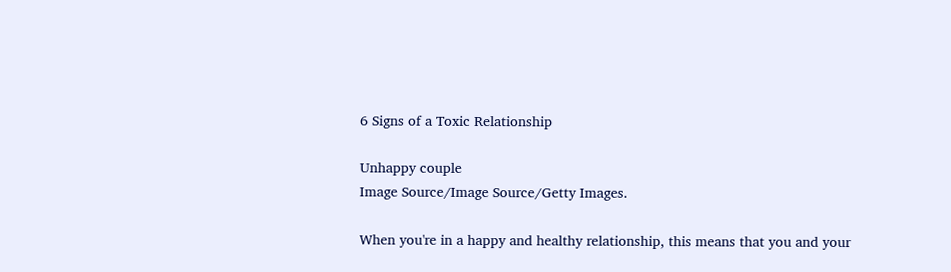6 Signs of a Toxic Relationship

Unhappy couple
Image Source/Image Source/Getty Images.

When you're in a happy and healthy relationship, this means that you and your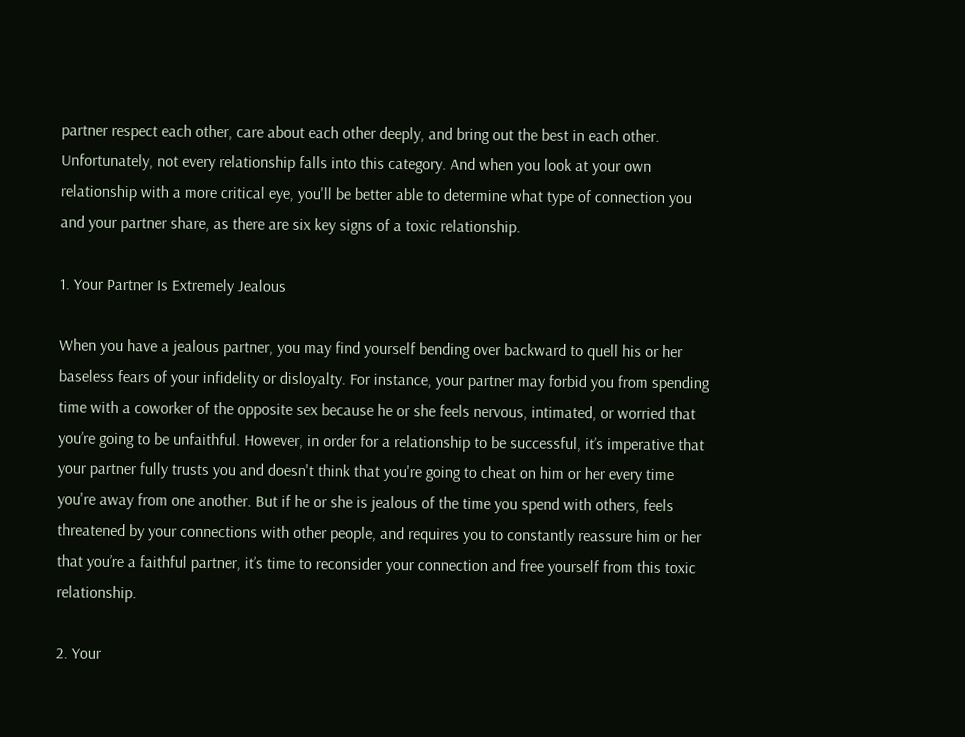partner respect each other, care about each other deeply, and bring out the best in each other. Unfortunately, not every relationship falls into this category. And when you look at your own relationship with a more critical eye, you'll be better able to determine what type of connection you and your partner share, as there are six key signs of a toxic relationship.

1. Your Partner Is Extremely Jealous

When you have a jealous partner, you may find yourself bending over backward to quell his or her baseless fears of your infidelity or disloyalty. For instance, your partner may forbid you from spending time with a coworker of the opposite sex because he or she feels nervous, intimated, or worried that you’re going to be unfaithful. However, in order for a relationship to be successful, it’s imperative that your partner fully trusts you and doesn't think that you're going to cheat on him or her every time you're away from one another. But if he or she is jealous of the time you spend with others, feels threatened by your connections with other people, and requires you to constantly reassure him or her that you’re a faithful partner, it’s time to reconsider your connection and free yourself from this toxic relationship.

2. Your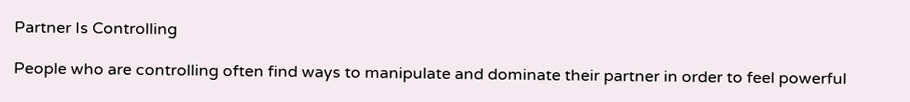Partner Is Controlling

People who are controlling often find ways to manipulate and dominate their partner in order to feel powerful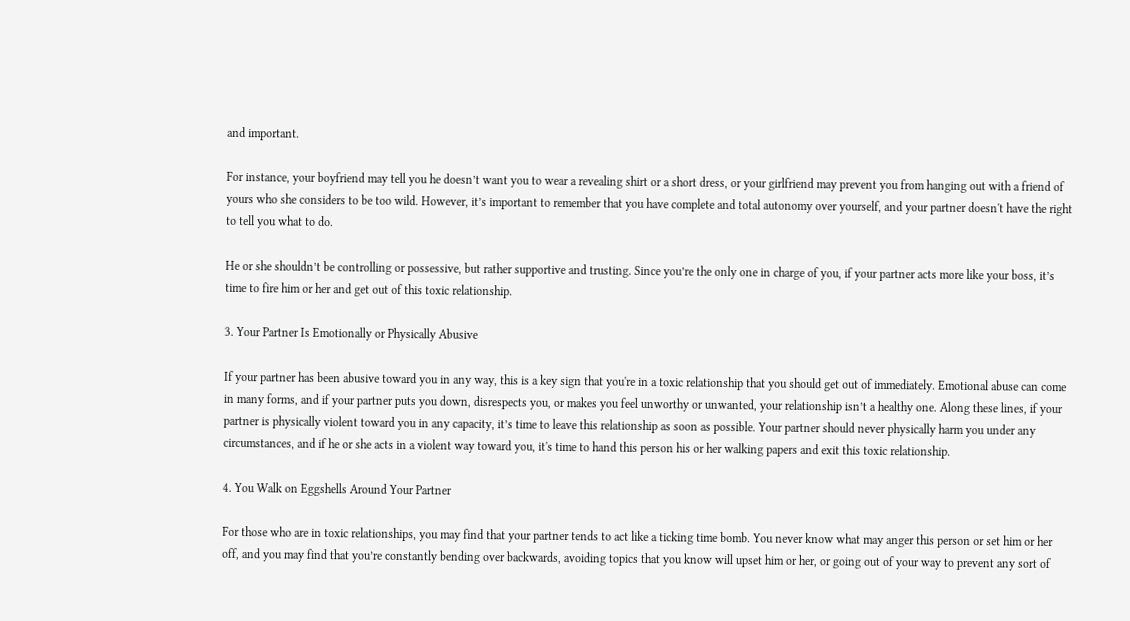and important.

For instance, your boyfriend may tell you he doesn’t want you to wear a revealing shirt or a short dress, or your girlfriend may prevent you from hanging out with a friend of yours who she considers to be too wild. However, it’s important to remember that you have complete and total autonomy over yourself, and your partner doesn't have the right to tell you what to do.

He or she shouldn’t be controlling or possessive, but rather supportive and trusting. Since you’re the only one in charge of you, if your partner acts more like your boss, it’s time to fire him or her and get out of this toxic relationship.

3. Your Partner Is Emotionally or Physically Abusive

If your partner has been abusive toward you in any way, this is a key sign that you're in a toxic relationship that you should get out of immediately. Emotional abuse can come in many forms, and if your partner puts you down, disrespects you, or makes you feel unworthy or unwanted, your relationship isn’t a healthy one. Along these lines, if your partner is physically violent toward you in any capacity, it’s time to leave this relationship as soon as possible. Your partner should never physically harm you under any circumstances, and if he or she acts in a violent way toward you, it's time to hand this person his or her walking papers and exit this toxic relationship.

4. You Walk on Eggshells Around Your Partner

For those who are in toxic relationships, you may find that your partner tends to act like a ticking time bomb. You never know what may anger this person or set him or her off, and you may find that you’re constantly bending over backwards, avoiding topics that you know will upset him or her, or going out of your way to prevent any sort of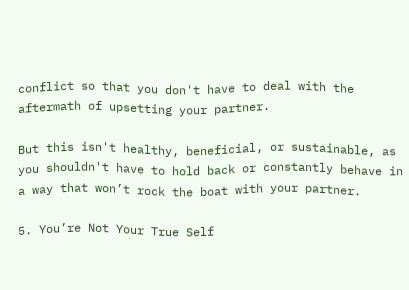conflict so that you don't have to deal with the aftermath of upsetting your partner.

But this isn't healthy, beneficial, or sustainable, as you shouldn't have to hold back or constantly behave in a way that won’t rock the boat with your partner.

5. You’re Not Your True Self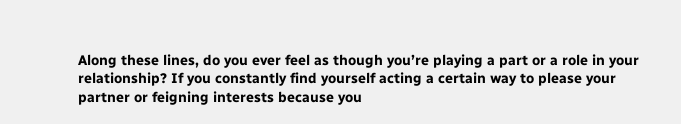Along these lines, do you ever feel as though you’re playing a part or a role in your relationship? If you constantly find yourself acting a certain way to please your partner or feigning interests because you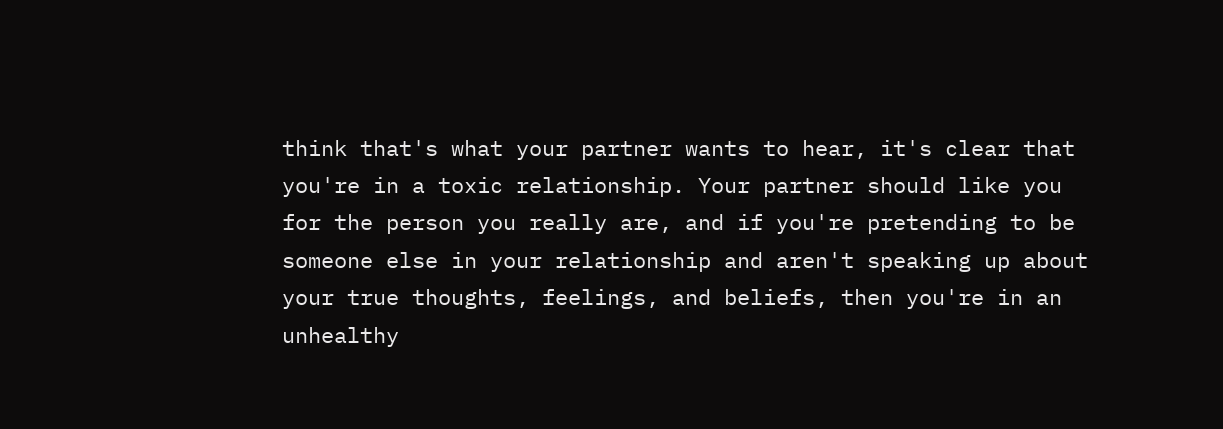think that's what your partner wants to hear, it's clear that you're in a toxic relationship. Your partner should like you for the person you really are, and if you're pretending to be someone else in your relationship and aren't speaking up about your true thoughts, feelings, and beliefs, then you're in an unhealthy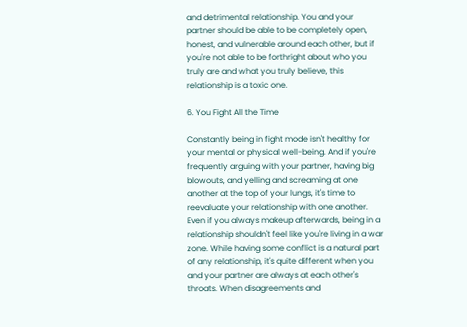and detrimental relationship. You and your partner should be able to be completely open, honest, and vulnerable around each other, but if you're not able to be forthright about who you truly are and what you truly believe, this relationship is a toxic one.

6. You Fight All the Time

Constantly being in fight mode isn't healthy for your mental or physical well-being. And if you're frequently arguing with your partner, having big blowouts, and yelling and screaming at one another at the top of your lungs, it's time to reevaluate your relationship with one another. Even if you always makeup afterwards, being in a relationship shouldn't feel like you're living in a war zone. While having some conflict is a natural part of any relationship, it's quite different when you and your partner are always at each other's throats. When disagreements and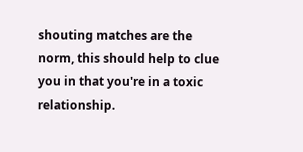shouting matches are the norm, this should help to clue you in that you're in a toxic relationship.